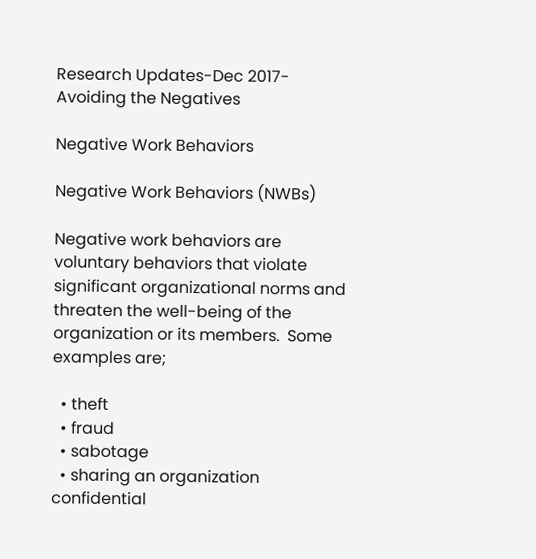Research Updates-Dec 2017-Avoiding the Negatives

Negative Work Behaviors

Negative Work Behaviors (NWBs)

Negative work behaviors are voluntary behaviors that violate significant organizational norms and threaten the well-being of the organization or its members.  Some examples are;

  • theft
  • fraud
  • sabotage
  • sharing an organization confidential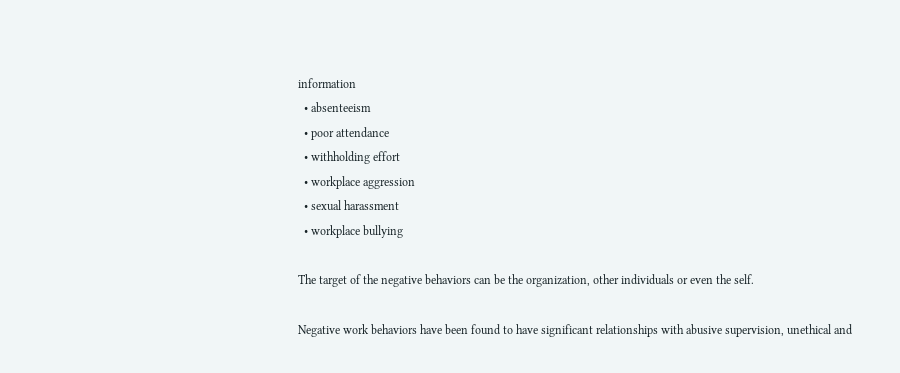information
  • absenteeism
  • poor attendance
  • withholding effort
  • workplace aggression
  • sexual harassment
  • workplace bullying

The target of the negative behaviors can be the organization, other individuals or even the self.

Negative work behaviors have been found to have significant relationships with abusive supervision, unethical and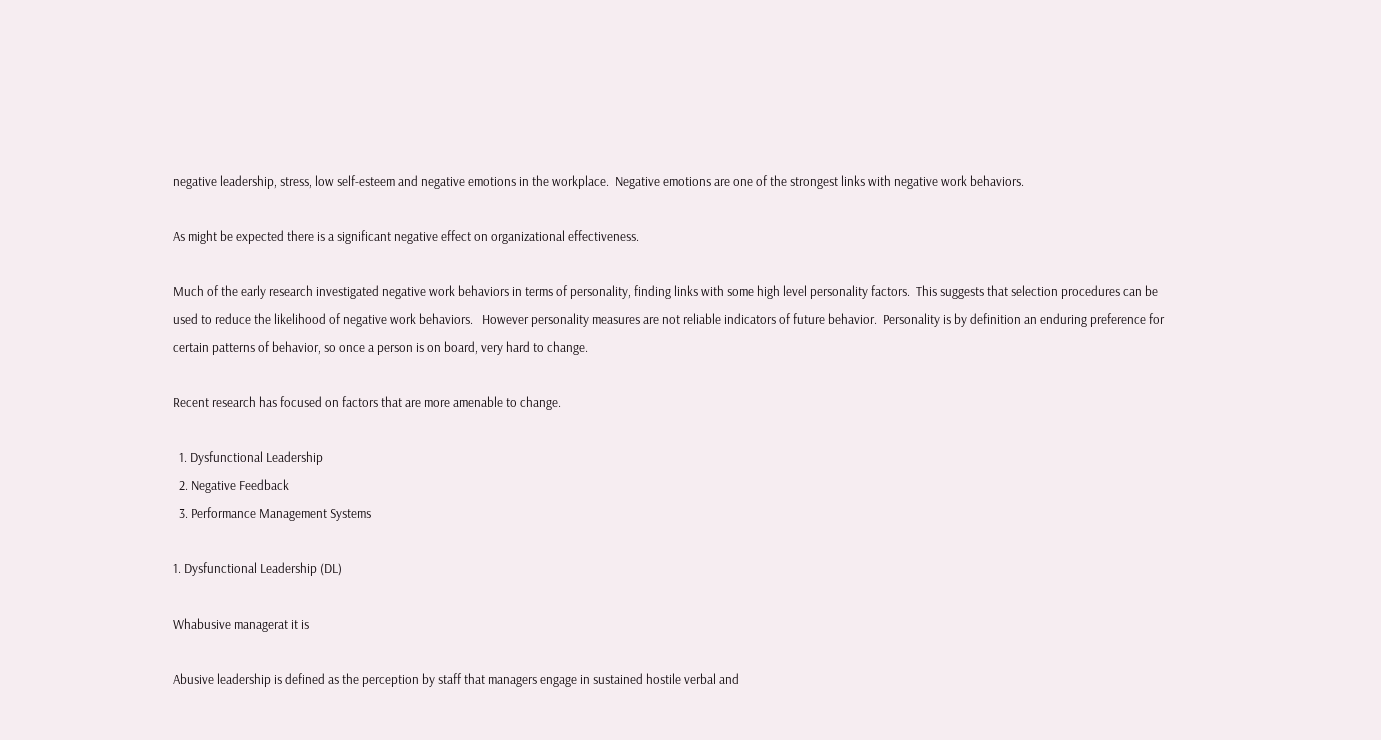negative leadership, stress, low self-esteem and negative emotions in the workplace.  Negative emotions are one of the strongest links with negative work behaviors.

As might be expected there is a significant negative effect on organizational effectiveness.

Much of the early research investigated negative work behaviors in terms of personality, finding links with some high level personality factors.  This suggests that selection procedures can be used to reduce the likelihood of negative work behaviors.   However personality measures are not reliable indicators of future behavior.  Personality is by definition an enduring preference for certain patterns of behavior, so once a person is on board, very hard to change.

Recent research has focused on factors that are more amenable to change.

  1. Dysfunctional Leadership
  2. Negative Feedback
  3. Performance Management Systems

1. Dysfunctional Leadership (DL)

Whabusive managerat it is

Abusive leadership is defined as the perception by staff that managers engage in sustained hostile verbal and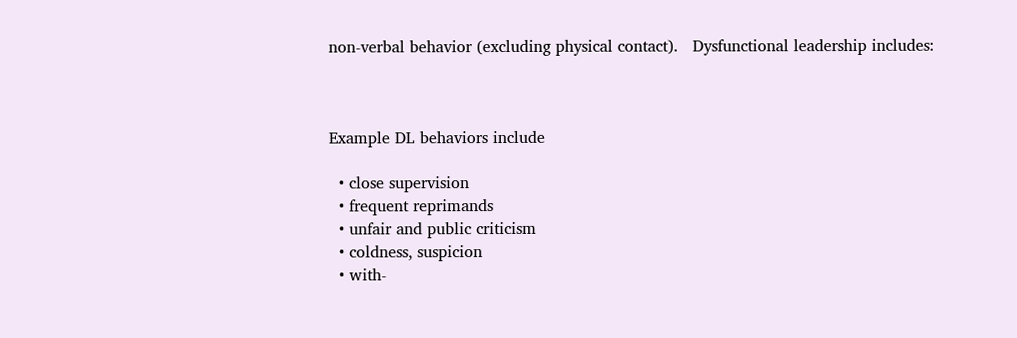non-verbal behavior (excluding physical contact).   Dysfunctional leadership includes:



Example DL behaviors include

  • close supervision
  • frequent reprimands
  • unfair and public criticism
  • coldness, suspicion
  • with-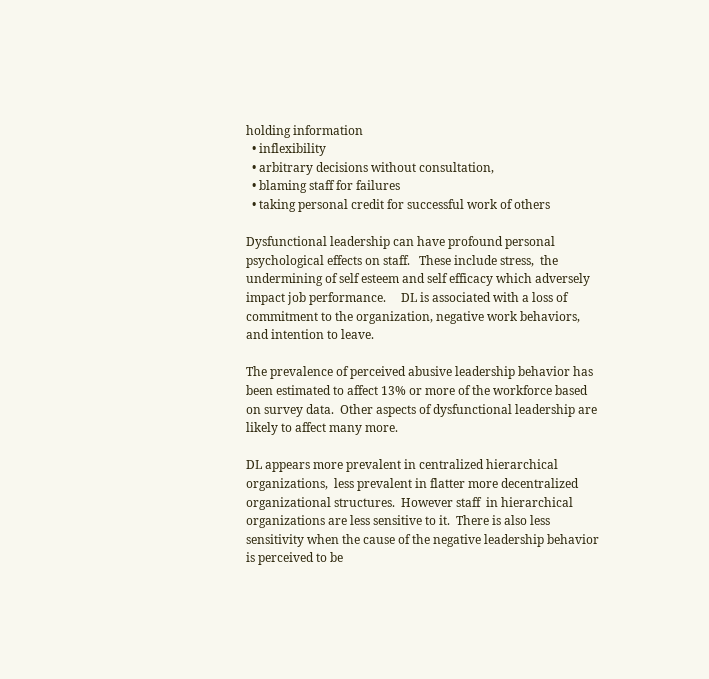holding information
  • inflexibility
  • arbitrary decisions without consultation,
  • blaming staff for failures
  • taking personal credit for successful work of others

Dysfunctional leadership can have profound personal psychological effects on staff.   These include stress,  the undermining of self esteem and self efficacy which adversely impact job performance.     DL is associated with a loss of commitment to the organization, negative work behaviors, and intention to leave.

The prevalence of perceived abusive leadership behavior has been estimated to affect 13% or more of the workforce based on survey data.  Other aspects of dysfunctional leadership are likely to affect many more.

DL appears more prevalent in centralized hierarchical organizations,  less prevalent in flatter more decentralized  organizational structures.  However staff  in hierarchical organizations are less sensitive to it.  There is also less sensitivity when the cause of the negative leadership behavior is perceived to be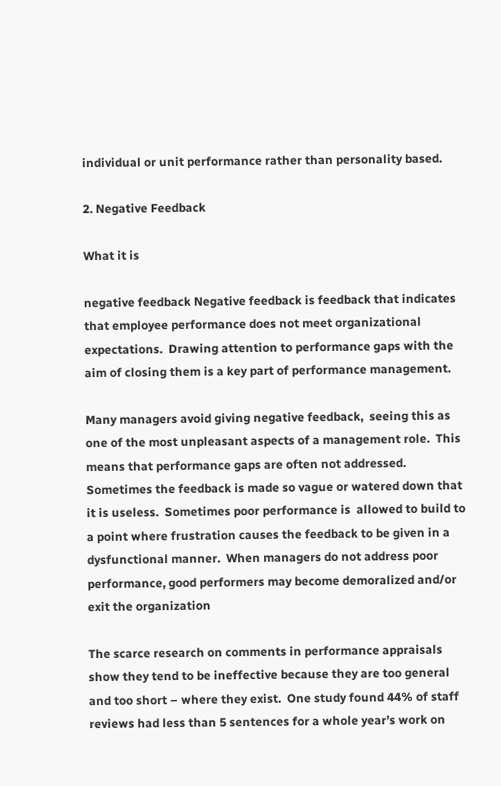individual or unit performance rather than personality based.

2. Negative Feedback

What it is

negative feedback Negative feedback is feedback that indicates that employee performance does not meet organizational expectations.  Drawing attention to performance gaps with the aim of closing them is a key part of performance management.

Many managers avoid giving negative feedback,  seeing this as one of the most unpleasant aspects of a management role.  This means that performance gaps are often not addressed.  Sometimes the feedback is made so vague or watered down that it is useless.  Sometimes poor performance is  allowed to build to a point where frustration causes the feedback to be given in a dysfunctional manner.  When managers do not address poor performance, good performers may become demoralized and/or exit the organization

The scarce research on comments in performance appraisals show they tend to be ineffective because they are too general and too short – where they exist.  One study found 44% of staff reviews had less than 5 sentences for a whole year’s work on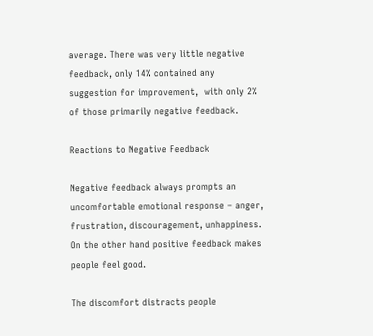average. There was very little negative feedback, only 14% contained any suggestion for improvement,  with only 2% of those primarily negative feedback.

Reactions to Negative Feedback

Negative feedback always prompts an uncomfortable emotional response – anger, frustration, discouragement, unhappiness.  On the other hand positive feedback makes people feel good.

The discomfort distracts people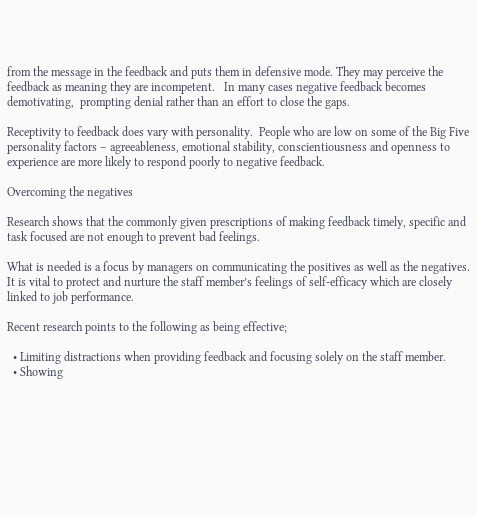from the message in the feedback and puts them in defensive mode. They may perceive the feedback as meaning they are incompetent.   In many cases negative feedback becomes demotivating,  prompting denial rather than an effort to close the gaps.

Receptivity to feedback does vary with personality.  People who are low on some of the Big Five personality factors – agreeableness, emotional stability, conscientiousness and openness to experience are more likely to respond poorly to negative feedback.

Overcoming the negatives

Research shows that the commonly given prescriptions of making feedback timely, specific and task focused are not enough to prevent bad feelings.

What is needed is a focus by managers on communicating the positives as well as the negatives.  It is vital to protect and nurture the staff member’s feelings of self-efficacy which are closely linked to job performance.

Recent research points to the following as being effective;

  • Limiting distractions when providing feedback and focusing solely on the staff member.
  • Showing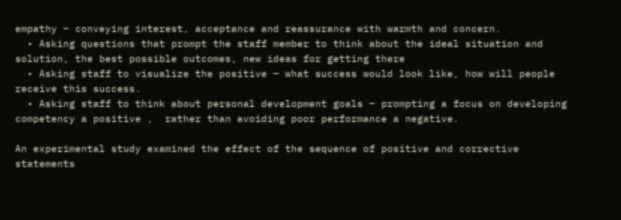empathy – conveying interest, acceptance and reassurance with warmth and concern.
  • Asking questions that prompt the staff member to think about the ideal situation and solution, the best possible outcomes, new ideas for getting there
  • Asking staff to visualize the positive – what success would look like, how will people receive this success.
  • Asking staff to think about personal development goals – prompting a focus on developing competency a positive ,  rather than avoiding poor performance a negative.

An experimental study examined the effect of the sequence of positive and corrective statements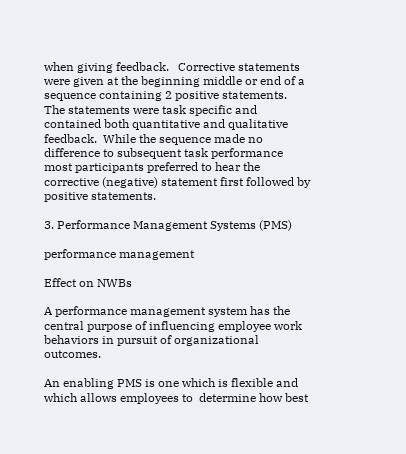when giving feedback.   Corrective statements were given at the beginning middle or end of a sequence containing 2 positive statements.  The statements were task specific and contained both quantitative and qualitative feedback.  While the sequence made no difference to subsequent task performance most participants preferred to hear the corrective (negative) statement first followed by positive statements.

3. Performance Management Systems (PMS)

performance management

Effect on NWBs

A performance management system has the central purpose of influencing employee work behaviors in pursuit of organizational outcomes.

An enabling PMS is one which is flexible and which allows employees to  determine how best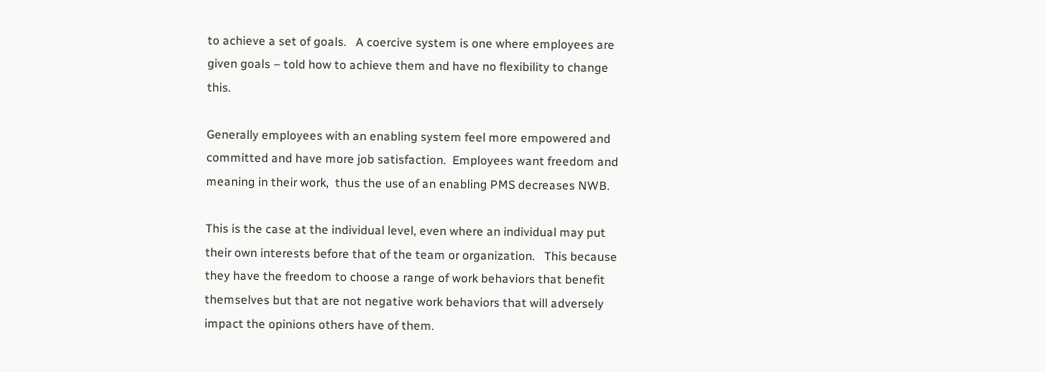to achieve a set of goals.   A coercive system is one where employees are given goals – told how to achieve them and have no flexibility to change this.

Generally employees with an enabling system feel more empowered and committed and have more job satisfaction.  Employees want freedom and meaning in their work,  thus the use of an enabling PMS decreases NWB.

This is the case at the individual level, even where an individual may put their own interests before that of the team or organization.   This because they have the freedom to choose a range of work behaviors that benefit themselves but that are not negative work behaviors that will adversely impact the opinions others have of them.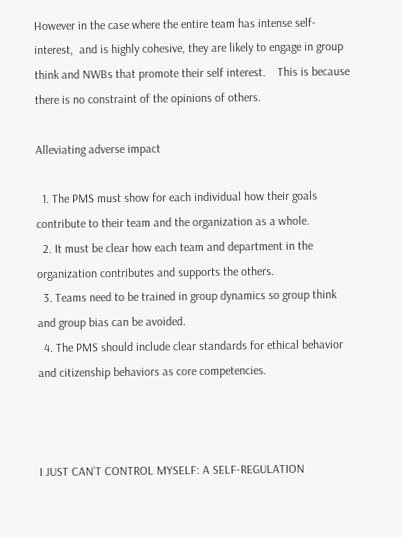However in the case where the entire team has intense self-interest,  and is highly cohesive, they are likely to engage in group think and NWBs that promote their self interest.    This is because there is no constraint of the opinions of others.

Alleviating adverse impact

  1. The PMS must show for each individual how their goals contribute to their team and the organization as a whole.
  2. It must be clear how each team and department in the organization contributes and supports the others.
  3. Teams need to be trained in group dynamics so group think and group bias can be avoided.
  4. The PMS should include clear standards for ethical behavior and citizenship behaviors as core competencies.



I JUST CAN’T CONTROL MYSELF: A SELF-REGULATION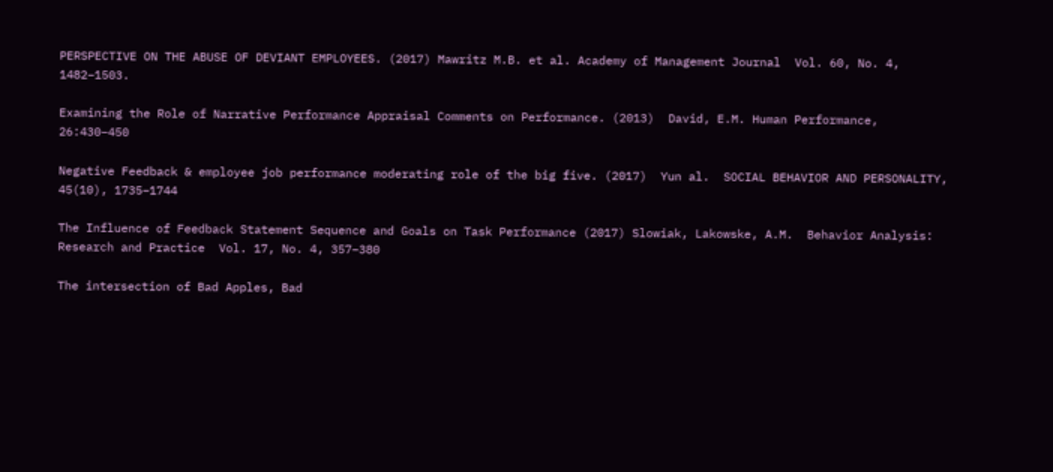PERSPECTIVE ON THE ABUSE OF DEVIANT EMPLOYEES. (2017) Mawritz M.B. et al. Academy of Management Journal  Vol. 60, No. 4, 1482–1503.

Examining the Role of Narrative Performance Appraisal Comments on Performance. (2013)  David, E.M. Human Performance, 26:430–450

Negative Feedback & employee job performance moderating role of the big five. (2017)  Yun al.  SOCIAL BEHAVIOR AND PERSONALITY,  45(10), 1735–1744

The Influence of Feedback Statement Sequence and Goals on Task Performance (2017) Slowiak, Lakowske, A.M.  Behavior Analysis: Research and Practice  Vol. 17, No. 4, 357–380

The intersection of Bad Apples, Bad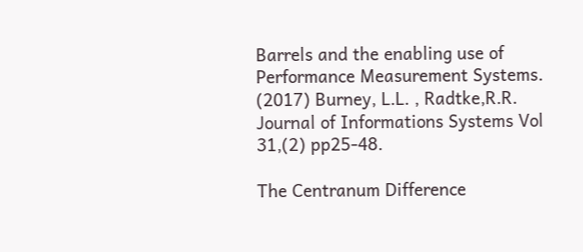Barrels and the enabling use of Performance Measurement Systems. (2017) Burney, L.L. , Radtke,R.R.  Journal of Informations Systems Vol 31,(2) pp25-48.

The Centranum Difference